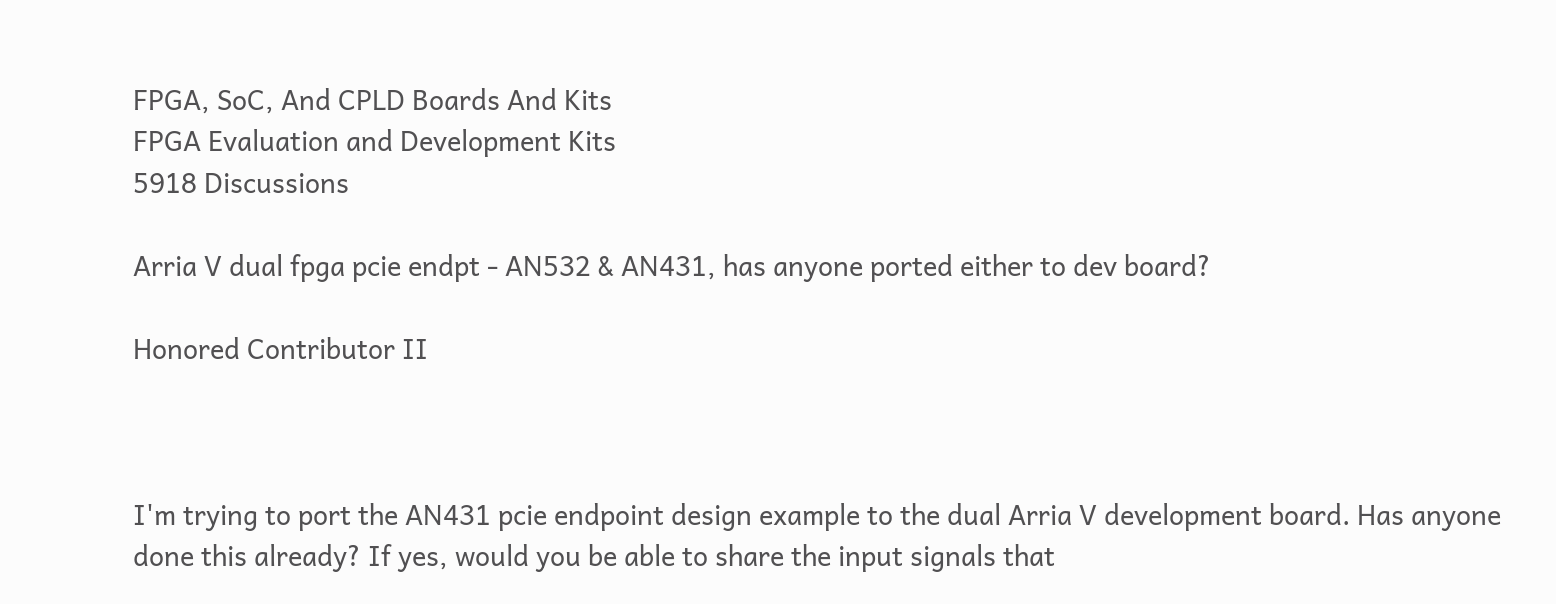FPGA, SoC, And CPLD Boards And Kits
FPGA Evaluation and Development Kits
5918 Discussions

Arria V dual fpga pcie endpt - AN532 & AN431, has anyone ported either to dev board?

Honored Contributor II



I'm trying to port the AN431 pcie endpoint design example to the dual Arria V development board. Has anyone done this already? If yes, would you be able to share the input signals that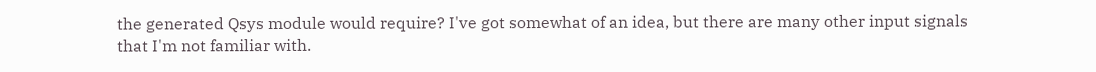the generated Qsys module would require? I've got somewhat of an idea, but there are many other input signals that I'm not familiar with.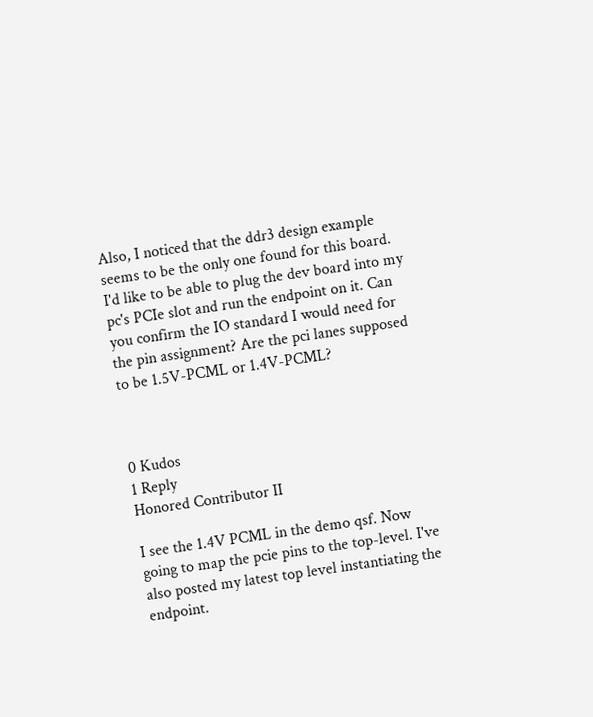Also, I noticed that the ddr3 design example seems to be the only one found for this board. I'd like to be able to plug the dev board into my pc's PCIe slot and run the endpoint on it. Can you confirm the IO standard I would need for the pin assignment? Are the pci lanes supposed to be 1.5V-PCML or 1.4V-PCML?



0 Kudos
1 Reply
Honored Contributor II

I see the 1.4V PCML in the demo qsf. Now going to map the pcie pins to the top-level. I've also posted my latest top level instantiating the endpoint.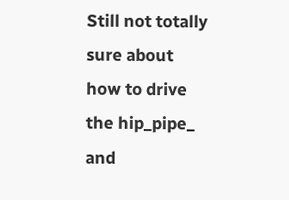Still not totally sure about how to drive the hip_pipe_ and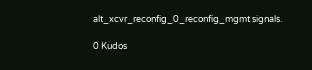alt_xcvr_reconfig_0_reconfig_mgmt signals.

0 Kudos